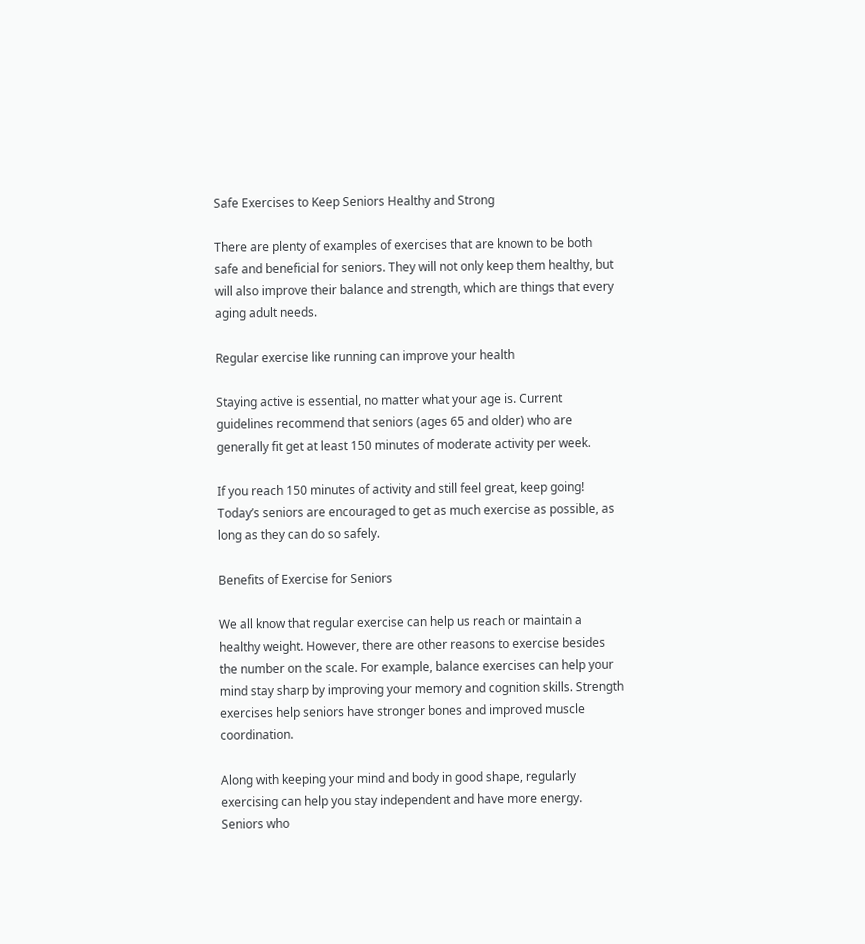Safe Exercises to Keep Seniors Healthy and Strong

There are plenty of examples of exercises that are known to be both safe and beneficial for seniors. They will not only keep them healthy, but will also improve their balance and strength, which are things that every aging adult needs.

Regular exercise like running can improve your health

Staying active is essential, no matter what your age is. Current guidelines recommend that seniors (ages 65 and older) who are generally fit get at least 150 minutes of moderate activity per week.

If you reach 150 minutes of activity and still feel great, keep going! Today’s seniors are encouraged to get as much exercise as possible, as long as they can do so safely.

Benefits of Exercise for Seniors

We all know that regular exercise can help us reach or maintain a healthy weight. However, there are other reasons to exercise besides the number on the scale. For example, balance exercises can help your mind stay sharp by improving your memory and cognition skills. Strength exercises help seniors have stronger bones and improved muscle coordination.

Along with keeping your mind and body in good shape, regularly exercising can help you stay independent and have more energy. Seniors who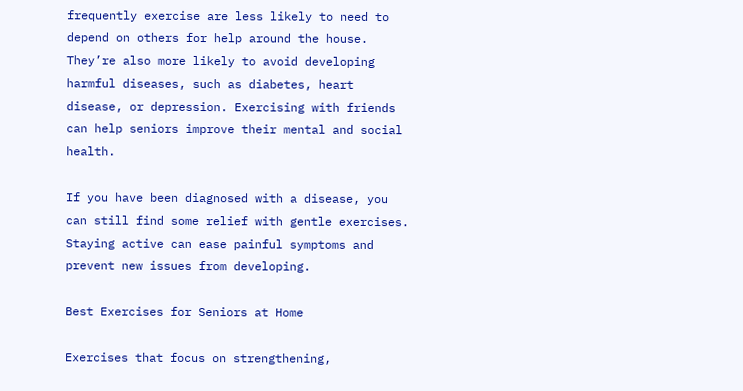frequently exercise are less likely to need to depend on others for help around the house. They’re also more likely to avoid developing harmful diseases, such as diabetes, heart disease, or depression. Exercising with friends can help seniors improve their mental and social health.

If you have been diagnosed with a disease, you can still find some relief with gentle exercises. Staying active can ease painful symptoms and prevent new issues from developing.

Best Exercises for Seniors at Home

Exercises that focus on strengthening,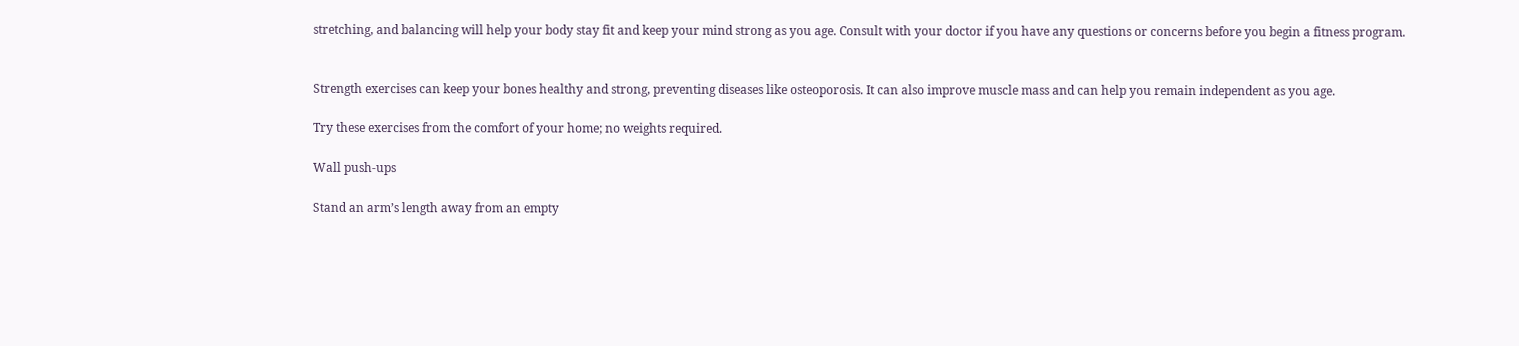stretching, and balancing will help your body stay fit and keep your mind strong as you age. Consult with your doctor if you have any questions or concerns before you begin a fitness program.


Strength exercises can keep your bones healthy and strong, preventing diseases like osteoporosis. It can also improve muscle mass and can help you remain independent as you age.

Try these exercises from the comfort of your home; no weights required.

Wall push-ups

Stand an arm’s length away from an empty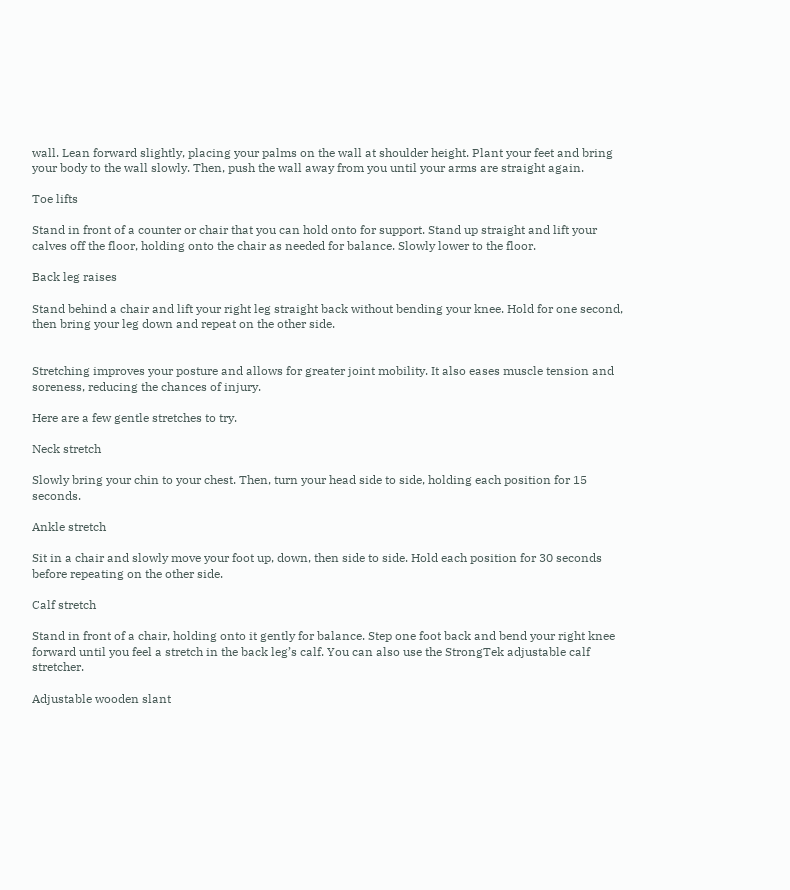wall. Lean forward slightly, placing your palms on the wall at shoulder height. Plant your feet and bring your body to the wall slowly. Then, push the wall away from you until your arms are straight again.

Toe lifts

Stand in front of a counter or chair that you can hold onto for support. Stand up straight and lift your calves off the floor, holding onto the chair as needed for balance. Slowly lower to the floor.

Back leg raises

Stand behind a chair and lift your right leg straight back without bending your knee. Hold for one second, then bring your leg down and repeat on the other side.


Stretching improves your posture and allows for greater joint mobility. It also eases muscle tension and soreness, reducing the chances of injury.

Here are a few gentle stretches to try.

Neck stretch

Slowly bring your chin to your chest. Then, turn your head side to side, holding each position for 15 seconds.

Ankle stretch

Sit in a chair and slowly move your foot up, down, then side to side. Hold each position for 30 seconds before repeating on the other side.

Calf stretch

Stand in front of a chair, holding onto it gently for balance. Step one foot back and bend your right knee forward until you feel a stretch in the back leg’s calf. You can also use the StrongTek adjustable calf stretcher.

Adjustable wooden slant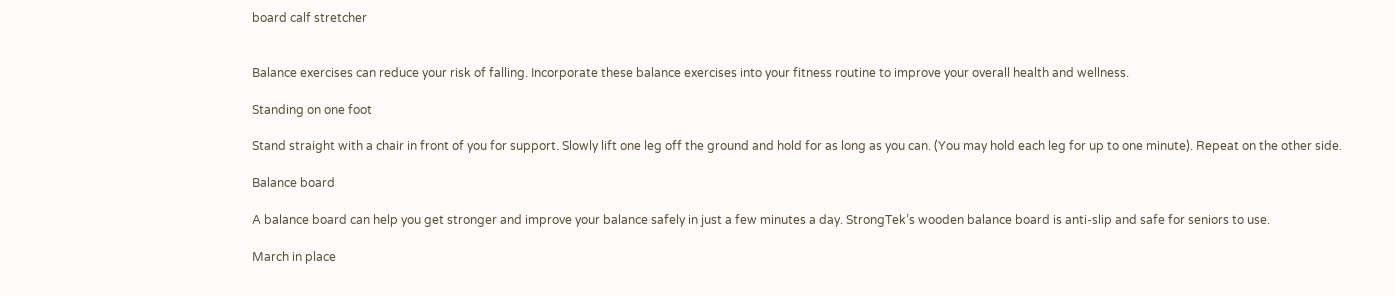board calf stretcher


Balance exercises can reduce your risk of falling. Incorporate these balance exercises into your fitness routine to improve your overall health and wellness.

Standing on one foot

Stand straight with a chair in front of you for support. Slowly lift one leg off the ground and hold for as long as you can. (You may hold each leg for up to one minute). Repeat on the other side.

Balance board

A balance board can help you get stronger and improve your balance safely in just a few minutes a day. StrongTek’s wooden balance board is anti-slip and safe for seniors to use.

March in place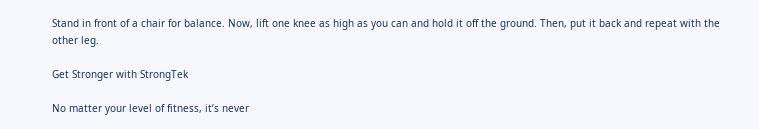Stand in front of a chair for balance. Now, lift one knee as high as you can and hold it off the ground. Then, put it back and repeat with the other leg.

Get Stronger with StrongTek

No matter your level of fitness, it’s never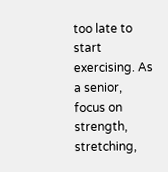too late to start exercising. As a senior, focus on strength, stretching,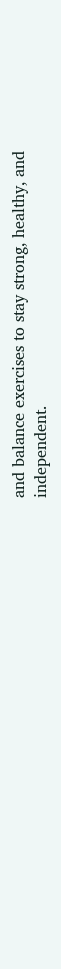and balance exercises to stay strong, healthy, and independent.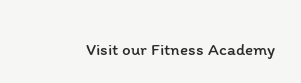Visit our Fitness Academy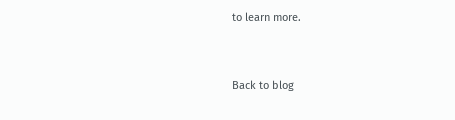to learn more.


Back to blog